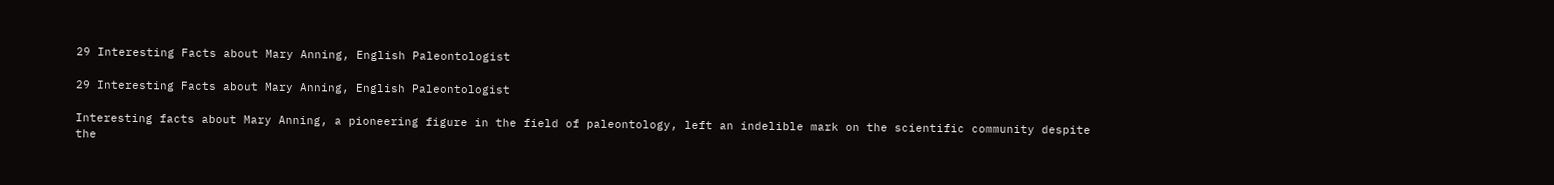29 Interesting Facts about Mary Anning, English Paleontologist

29 Interesting Facts about Mary Anning, English Paleontologist

Interesting facts about Mary Anning, a pioneering figure in the field of paleontology, left an indelible mark on the scientific community despite the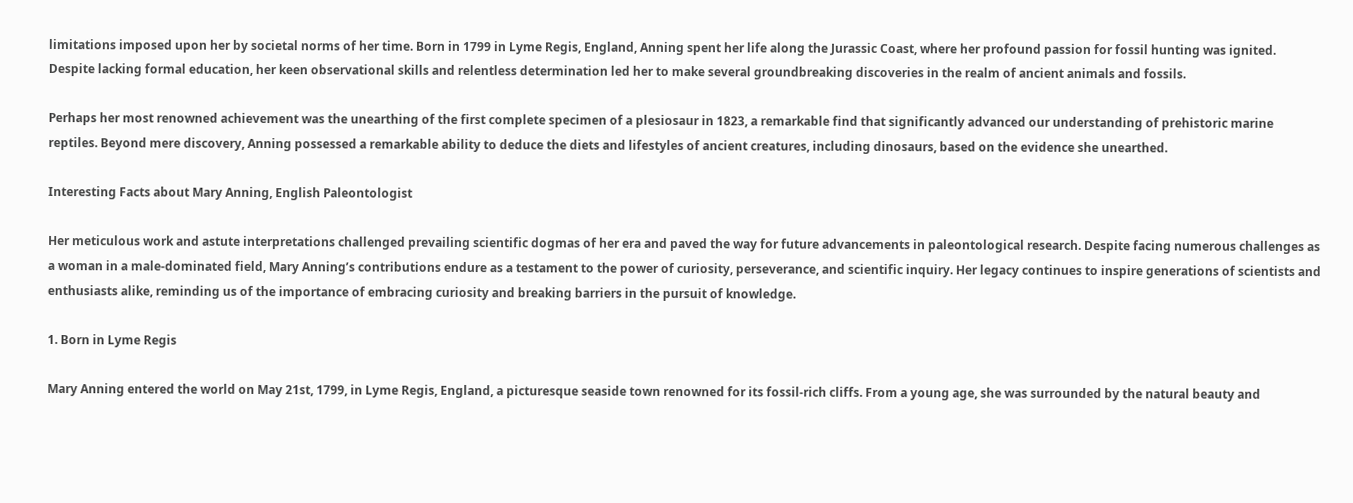limitations imposed upon her by societal norms of her time. Born in 1799 in Lyme Regis, England, Anning spent her life along the Jurassic Coast, where her profound passion for fossil hunting was ignited. Despite lacking formal education, her keen observational skills and relentless determination led her to make several groundbreaking discoveries in the realm of ancient animals and fossils.

Perhaps her most renowned achievement was the unearthing of the first complete specimen of a plesiosaur in 1823, a remarkable find that significantly advanced our understanding of prehistoric marine reptiles. Beyond mere discovery, Anning possessed a remarkable ability to deduce the diets and lifestyles of ancient creatures, including dinosaurs, based on the evidence she unearthed.

Interesting Facts about Mary Anning, English Paleontologist

Her meticulous work and astute interpretations challenged prevailing scientific dogmas of her era and paved the way for future advancements in paleontological research. Despite facing numerous challenges as a woman in a male-dominated field, Mary Anning’s contributions endure as a testament to the power of curiosity, perseverance, and scientific inquiry. Her legacy continues to inspire generations of scientists and enthusiasts alike, reminding us of the importance of embracing curiosity and breaking barriers in the pursuit of knowledge.

1. Born in Lyme Regis

Mary Anning entered the world on May 21st, 1799, in Lyme Regis, England, a picturesque seaside town renowned for its fossil-rich cliffs. From a young age, she was surrounded by the natural beauty and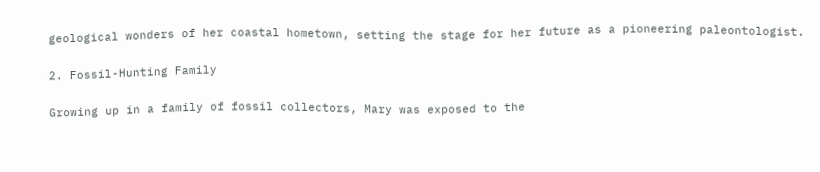geological wonders of her coastal hometown, setting the stage for her future as a pioneering paleontologist.

2. Fossil-Hunting Family

Growing up in a family of fossil collectors, Mary was exposed to the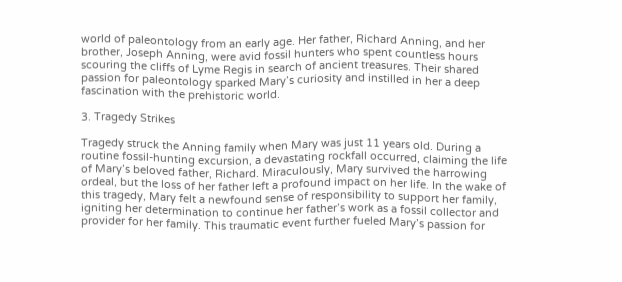world of paleontology from an early age. Her father, Richard Anning, and her brother, Joseph Anning, were avid fossil hunters who spent countless hours scouring the cliffs of Lyme Regis in search of ancient treasures. Their shared passion for paleontology sparked Mary’s curiosity and instilled in her a deep fascination with the prehistoric world.

3. Tragedy Strikes

Tragedy struck the Anning family when Mary was just 11 years old. During a routine fossil-hunting excursion, a devastating rockfall occurred, claiming the life of Mary’s beloved father, Richard. Miraculously, Mary survived the harrowing ordeal, but the loss of her father left a profound impact on her life. In the wake of this tragedy, Mary felt a newfound sense of responsibility to support her family, igniting her determination to continue her father’s work as a fossil collector and provider for her family. This traumatic event further fueled Mary’s passion for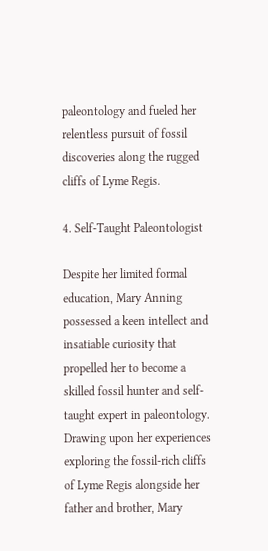paleontology and fueled her relentless pursuit of fossil discoveries along the rugged cliffs of Lyme Regis.

4. Self-Taught Paleontologist

Despite her limited formal education, Mary Anning possessed a keen intellect and insatiable curiosity that propelled her to become a skilled fossil hunter and self-taught expert in paleontology. Drawing upon her experiences exploring the fossil-rich cliffs of Lyme Regis alongside her father and brother, Mary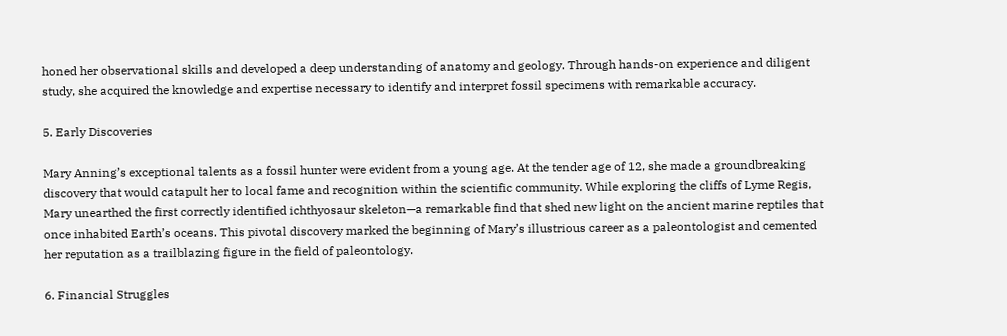honed her observational skills and developed a deep understanding of anatomy and geology. Through hands-on experience and diligent study, she acquired the knowledge and expertise necessary to identify and interpret fossil specimens with remarkable accuracy.

5. Early Discoveries

Mary Anning’s exceptional talents as a fossil hunter were evident from a young age. At the tender age of 12, she made a groundbreaking discovery that would catapult her to local fame and recognition within the scientific community. While exploring the cliffs of Lyme Regis, Mary unearthed the first correctly identified ichthyosaur skeleton—a remarkable find that shed new light on the ancient marine reptiles that once inhabited Earth’s oceans. This pivotal discovery marked the beginning of Mary’s illustrious career as a paleontologist and cemented her reputation as a trailblazing figure in the field of paleontology.

6. Financial Struggles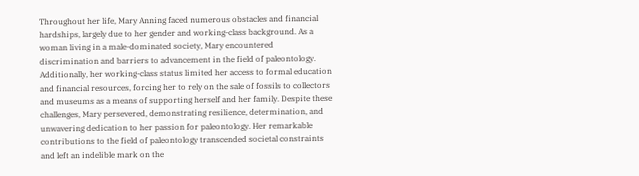Throughout her life, Mary Anning faced numerous obstacles and financial hardships, largely due to her gender and working-class background. As a woman living in a male-dominated society, Mary encountered discrimination and barriers to advancement in the field of paleontology. Additionally, her working-class status limited her access to formal education and financial resources, forcing her to rely on the sale of fossils to collectors and museums as a means of supporting herself and her family. Despite these challenges, Mary persevered, demonstrating resilience, determination, and unwavering dedication to her passion for paleontology. Her remarkable contributions to the field of paleontology transcended societal constraints and left an indelible mark on the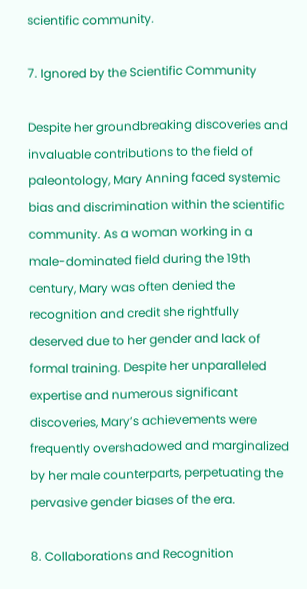scientific community.

7. Ignored by the Scientific Community

Despite her groundbreaking discoveries and invaluable contributions to the field of paleontology, Mary Anning faced systemic bias and discrimination within the scientific community. As a woman working in a male-dominated field during the 19th century, Mary was often denied the recognition and credit she rightfully deserved due to her gender and lack of formal training. Despite her unparalleled expertise and numerous significant discoveries, Mary’s achievements were frequently overshadowed and marginalized by her male counterparts, perpetuating the pervasive gender biases of the era.

8. Collaborations and Recognition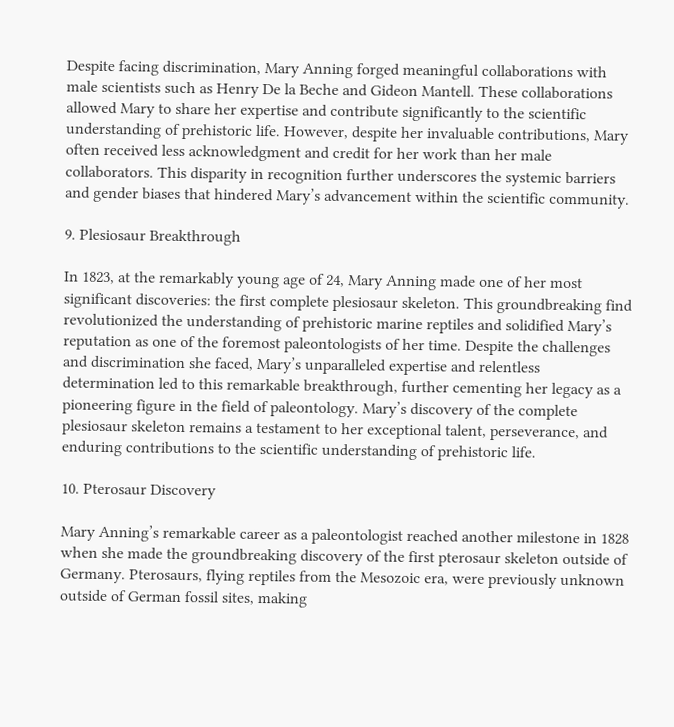Despite facing discrimination, Mary Anning forged meaningful collaborations with male scientists such as Henry De la Beche and Gideon Mantell. These collaborations allowed Mary to share her expertise and contribute significantly to the scientific understanding of prehistoric life. However, despite her invaluable contributions, Mary often received less acknowledgment and credit for her work than her male collaborators. This disparity in recognition further underscores the systemic barriers and gender biases that hindered Mary’s advancement within the scientific community.

9. Plesiosaur Breakthrough

In 1823, at the remarkably young age of 24, Mary Anning made one of her most significant discoveries: the first complete plesiosaur skeleton. This groundbreaking find revolutionized the understanding of prehistoric marine reptiles and solidified Mary’s reputation as one of the foremost paleontologists of her time. Despite the challenges and discrimination she faced, Mary’s unparalleled expertise and relentless determination led to this remarkable breakthrough, further cementing her legacy as a pioneering figure in the field of paleontology. Mary’s discovery of the complete plesiosaur skeleton remains a testament to her exceptional talent, perseverance, and enduring contributions to the scientific understanding of prehistoric life.

10. Pterosaur Discovery

Mary Anning’s remarkable career as a paleontologist reached another milestone in 1828 when she made the groundbreaking discovery of the first pterosaur skeleton outside of Germany. Pterosaurs, flying reptiles from the Mesozoic era, were previously unknown outside of German fossil sites, making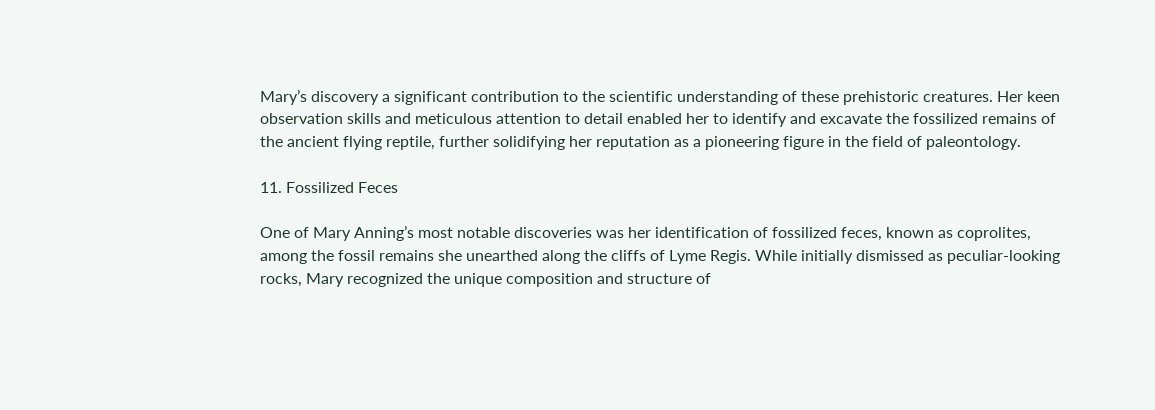Mary’s discovery a significant contribution to the scientific understanding of these prehistoric creatures. Her keen observation skills and meticulous attention to detail enabled her to identify and excavate the fossilized remains of the ancient flying reptile, further solidifying her reputation as a pioneering figure in the field of paleontology.

11. Fossilized Feces

One of Mary Anning’s most notable discoveries was her identification of fossilized feces, known as coprolites, among the fossil remains she unearthed along the cliffs of Lyme Regis. While initially dismissed as peculiar-looking rocks, Mary recognized the unique composition and structure of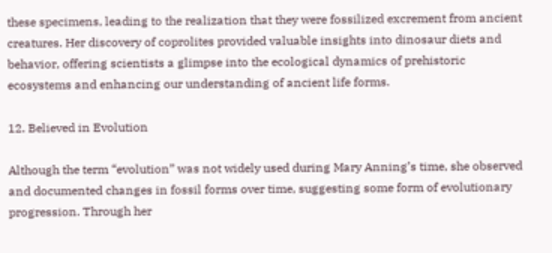these specimens, leading to the realization that they were fossilized excrement from ancient creatures. Her discovery of coprolites provided valuable insights into dinosaur diets and behavior, offering scientists a glimpse into the ecological dynamics of prehistoric ecosystems and enhancing our understanding of ancient life forms.

12. Believed in Evolution

Although the term “evolution” was not widely used during Mary Anning’s time, she observed and documented changes in fossil forms over time, suggesting some form of evolutionary progression. Through her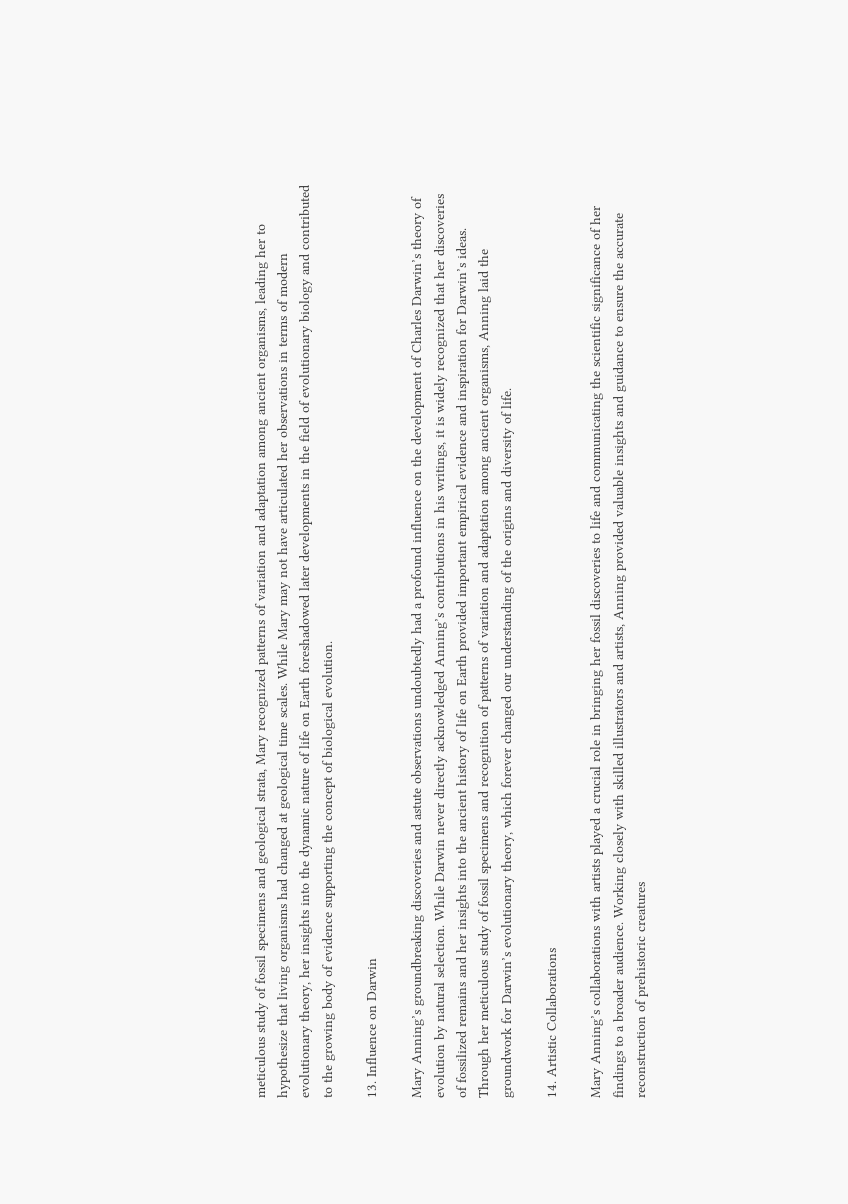meticulous study of fossil specimens and geological strata, Mary recognized patterns of variation and adaptation among ancient organisms, leading her to hypothesize that living organisms had changed at geological time scales. While Mary may not have articulated her observations in terms of modern evolutionary theory, her insights into the dynamic nature of life on Earth foreshadowed later developments in the field of evolutionary biology and contributed to the growing body of evidence supporting the concept of biological evolution.

13. Influence on Darwin

Mary Anning’s groundbreaking discoveries and astute observations undoubtedly had a profound influence on the development of Charles Darwin’s theory of evolution by natural selection. While Darwin never directly acknowledged Anning’s contributions in his writings, it is widely recognized that her discoveries of fossilized remains and her insights into the ancient history of life on Earth provided important empirical evidence and inspiration for Darwin’s ideas. Through her meticulous study of fossil specimens and recognition of patterns of variation and adaptation among ancient organisms, Anning laid the groundwork for Darwin’s evolutionary theory, which forever changed our understanding of the origins and diversity of life.

14. Artistic Collaborations

Mary Anning’s collaborations with artists played a crucial role in bringing her fossil discoveries to life and communicating the scientific significance of her findings to a broader audience. Working closely with skilled illustrators and artists, Anning provided valuable insights and guidance to ensure the accurate reconstruction of prehistoric creatures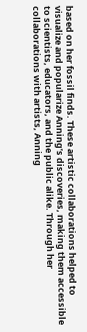based on her fossil finds. These artistic collaborations helped to visualize and popularize Anning’s discoveries, making them accessible to scientists, educators, and the public alike. Through her collaborations with artists, Anning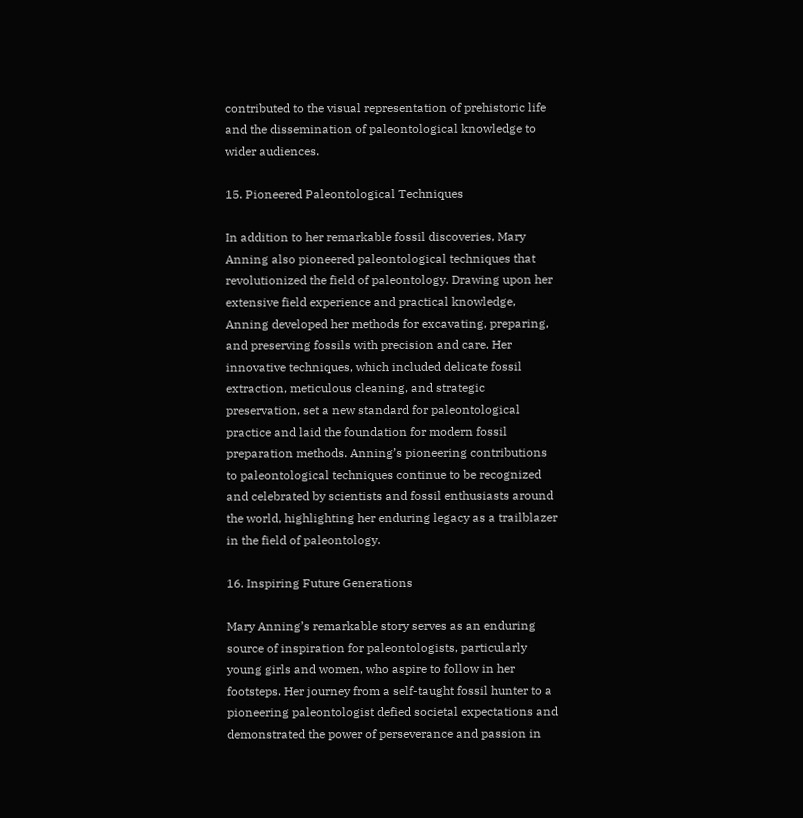contributed to the visual representation of prehistoric life and the dissemination of paleontological knowledge to wider audiences.

15. Pioneered Paleontological Techniques

In addition to her remarkable fossil discoveries, Mary Anning also pioneered paleontological techniques that revolutionized the field of paleontology. Drawing upon her extensive field experience and practical knowledge, Anning developed her methods for excavating, preparing, and preserving fossils with precision and care. Her innovative techniques, which included delicate fossil extraction, meticulous cleaning, and strategic preservation, set a new standard for paleontological practice and laid the foundation for modern fossil preparation methods. Anning’s pioneering contributions to paleontological techniques continue to be recognized and celebrated by scientists and fossil enthusiasts around the world, highlighting her enduring legacy as a trailblazer in the field of paleontology.

16. Inspiring Future Generations

Mary Anning’s remarkable story serves as an enduring source of inspiration for paleontologists, particularly young girls and women, who aspire to follow in her footsteps. Her journey from a self-taught fossil hunter to a pioneering paleontologist defied societal expectations and demonstrated the power of perseverance and passion in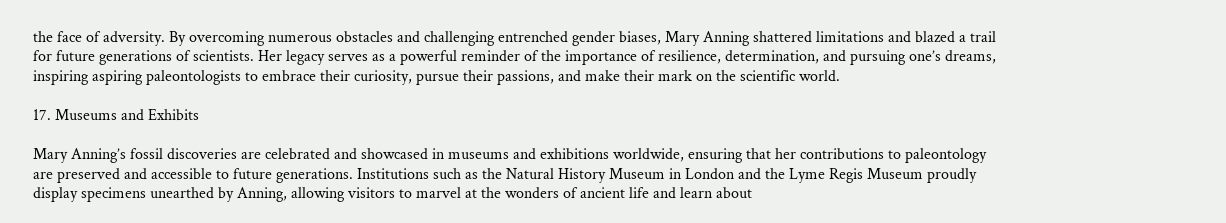the face of adversity. By overcoming numerous obstacles and challenging entrenched gender biases, Mary Anning shattered limitations and blazed a trail for future generations of scientists. Her legacy serves as a powerful reminder of the importance of resilience, determination, and pursuing one’s dreams, inspiring aspiring paleontologists to embrace their curiosity, pursue their passions, and make their mark on the scientific world.

17. Museums and Exhibits

Mary Anning’s fossil discoveries are celebrated and showcased in museums and exhibitions worldwide, ensuring that her contributions to paleontology are preserved and accessible to future generations. Institutions such as the Natural History Museum in London and the Lyme Regis Museum proudly display specimens unearthed by Anning, allowing visitors to marvel at the wonders of ancient life and learn about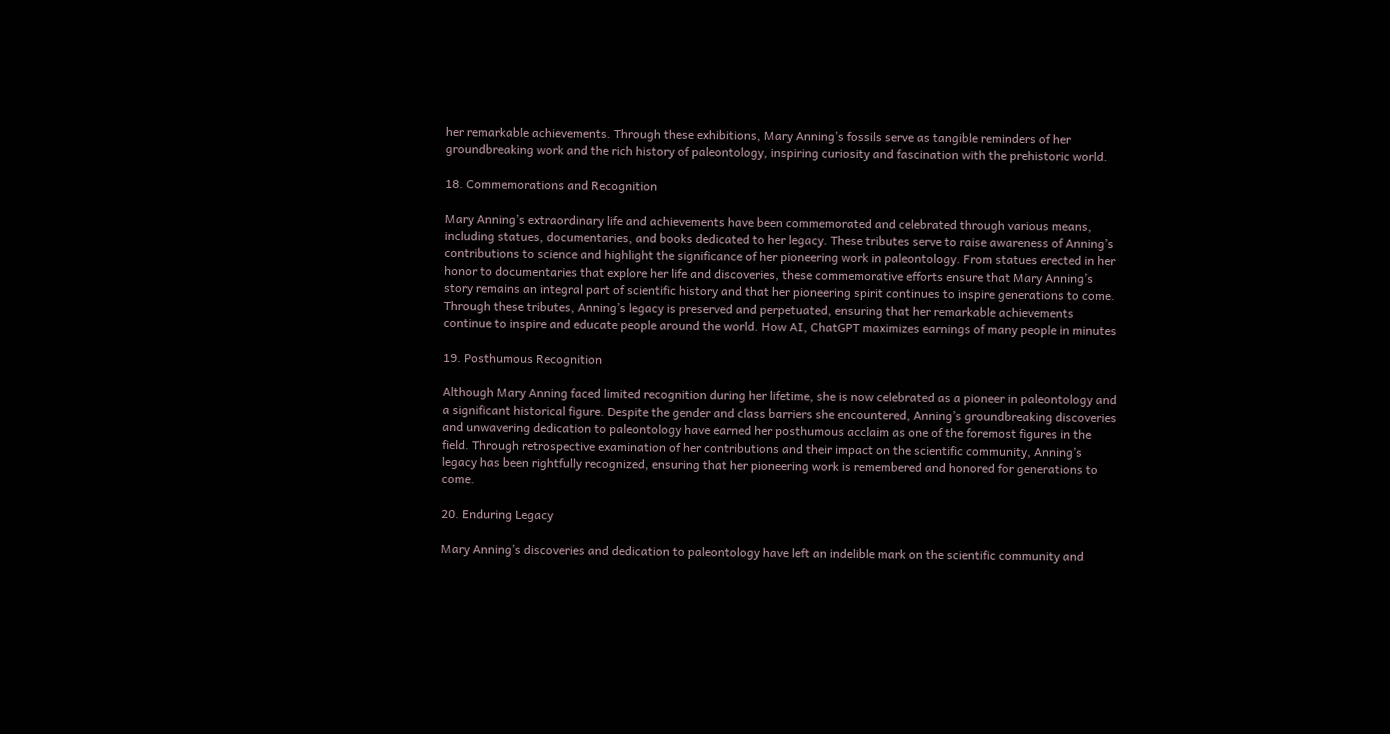her remarkable achievements. Through these exhibitions, Mary Anning’s fossils serve as tangible reminders of her groundbreaking work and the rich history of paleontology, inspiring curiosity and fascination with the prehistoric world.

18. Commemorations and Recognition

Mary Anning’s extraordinary life and achievements have been commemorated and celebrated through various means, including statues, documentaries, and books dedicated to her legacy. These tributes serve to raise awareness of Anning’s contributions to science and highlight the significance of her pioneering work in paleontology. From statues erected in her honor to documentaries that explore her life and discoveries, these commemorative efforts ensure that Mary Anning’s story remains an integral part of scientific history and that her pioneering spirit continues to inspire generations to come. Through these tributes, Anning’s legacy is preserved and perpetuated, ensuring that her remarkable achievements continue to inspire and educate people around the world. How AI, ChatGPT maximizes earnings of many people in minutes

19. Posthumous Recognition

Although Mary Anning faced limited recognition during her lifetime, she is now celebrated as a pioneer in paleontology and a significant historical figure. Despite the gender and class barriers she encountered, Anning’s groundbreaking discoveries and unwavering dedication to paleontology have earned her posthumous acclaim as one of the foremost figures in the field. Through retrospective examination of her contributions and their impact on the scientific community, Anning’s legacy has been rightfully recognized, ensuring that her pioneering work is remembered and honored for generations to come.

20. Enduring Legacy

Mary Anning’s discoveries and dedication to paleontology have left an indelible mark on the scientific community and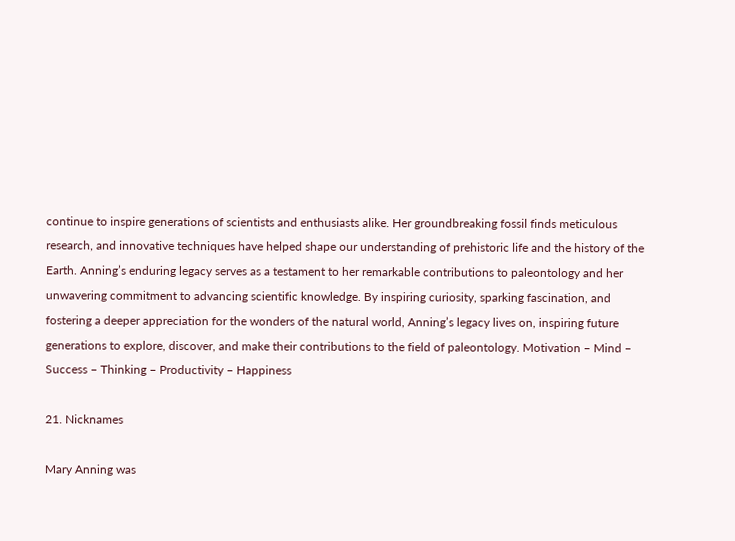continue to inspire generations of scientists and enthusiasts alike. Her groundbreaking fossil finds meticulous research, and innovative techniques have helped shape our understanding of prehistoric life and the history of the Earth. Anning’s enduring legacy serves as a testament to her remarkable contributions to paleontology and her unwavering commitment to advancing scientific knowledge. By inspiring curiosity, sparking fascination, and fostering a deeper appreciation for the wonders of the natural world, Anning’s legacy lives on, inspiring future generations to explore, discover, and make their contributions to the field of paleontology. Motivation – Mind – Success – Thinking – Productivity – Happiness

21. Nicknames

Mary Anning was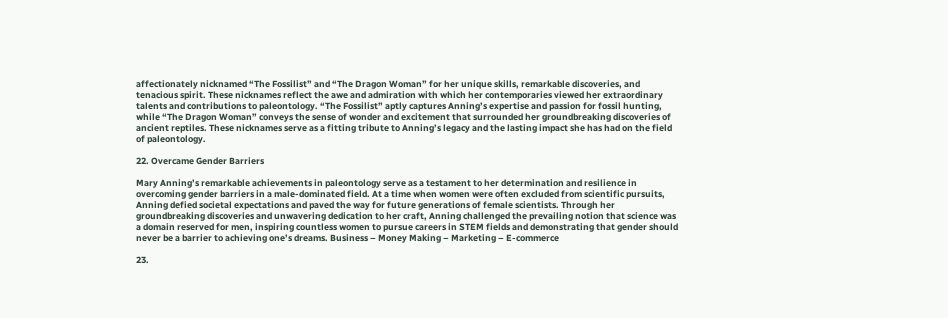affectionately nicknamed “The Fossilist” and “The Dragon Woman” for her unique skills, remarkable discoveries, and tenacious spirit. These nicknames reflect the awe and admiration with which her contemporaries viewed her extraordinary talents and contributions to paleontology. “The Fossilist” aptly captures Anning’s expertise and passion for fossil hunting, while “The Dragon Woman” conveys the sense of wonder and excitement that surrounded her groundbreaking discoveries of ancient reptiles. These nicknames serve as a fitting tribute to Anning’s legacy and the lasting impact she has had on the field of paleontology.

22. Overcame Gender Barriers

Mary Anning’s remarkable achievements in paleontology serve as a testament to her determination and resilience in overcoming gender barriers in a male-dominated field. At a time when women were often excluded from scientific pursuits, Anning defied societal expectations and paved the way for future generations of female scientists. Through her groundbreaking discoveries and unwavering dedication to her craft, Anning challenged the prevailing notion that science was a domain reserved for men, inspiring countless women to pursue careers in STEM fields and demonstrating that gender should never be a barrier to achieving one’s dreams. Business – Money Making – Marketing – E-commerce

23.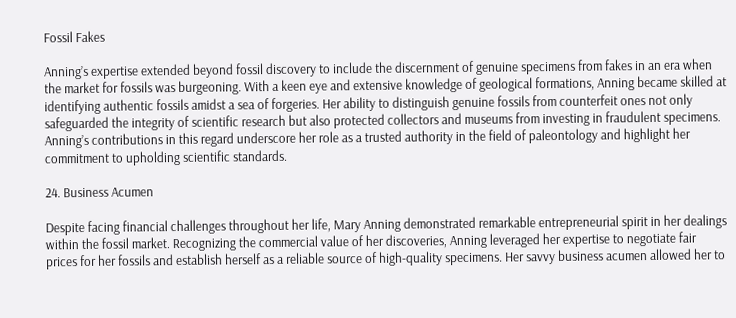Fossil Fakes

Anning’s expertise extended beyond fossil discovery to include the discernment of genuine specimens from fakes in an era when the market for fossils was burgeoning. With a keen eye and extensive knowledge of geological formations, Anning became skilled at identifying authentic fossils amidst a sea of forgeries. Her ability to distinguish genuine fossils from counterfeit ones not only safeguarded the integrity of scientific research but also protected collectors and museums from investing in fraudulent specimens. Anning’s contributions in this regard underscore her role as a trusted authority in the field of paleontology and highlight her commitment to upholding scientific standards.

24. Business Acumen

Despite facing financial challenges throughout her life, Mary Anning demonstrated remarkable entrepreneurial spirit in her dealings within the fossil market. Recognizing the commercial value of her discoveries, Anning leveraged her expertise to negotiate fair prices for her fossils and establish herself as a reliable source of high-quality specimens. Her savvy business acumen allowed her to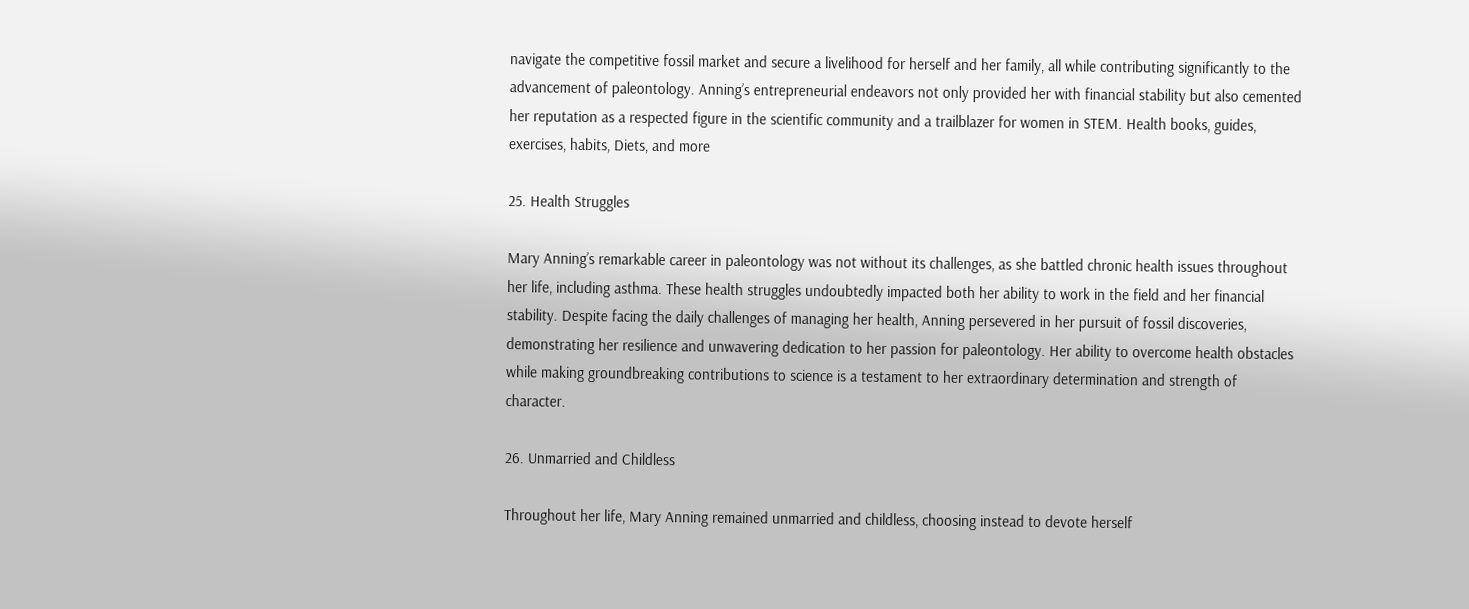navigate the competitive fossil market and secure a livelihood for herself and her family, all while contributing significantly to the advancement of paleontology. Anning’s entrepreneurial endeavors not only provided her with financial stability but also cemented her reputation as a respected figure in the scientific community and a trailblazer for women in STEM. Health books, guides, exercises, habits, Diets, and more

25. Health Struggles

Mary Anning’s remarkable career in paleontology was not without its challenges, as she battled chronic health issues throughout her life, including asthma. These health struggles undoubtedly impacted both her ability to work in the field and her financial stability. Despite facing the daily challenges of managing her health, Anning persevered in her pursuit of fossil discoveries, demonstrating her resilience and unwavering dedication to her passion for paleontology. Her ability to overcome health obstacles while making groundbreaking contributions to science is a testament to her extraordinary determination and strength of character.

26. Unmarried and Childless

Throughout her life, Mary Anning remained unmarried and childless, choosing instead to devote herself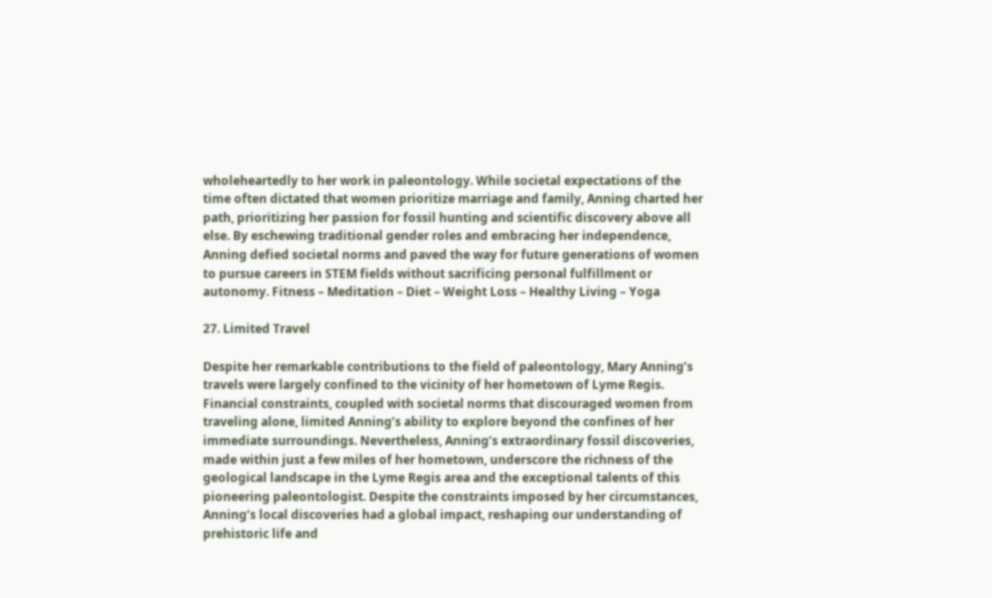wholeheartedly to her work in paleontology. While societal expectations of the time often dictated that women prioritize marriage and family, Anning charted her path, prioritizing her passion for fossil hunting and scientific discovery above all else. By eschewing traditional gender roles and embracing her independence, Anning defied societal norms and paved the way for future generations of women to pursue careers in STEM fields without sacrificing personal fulfillment or autonomy. Fitness – Meditation – Diet – Weight Loss – Healthy Living – Yoga

27. Limited Travel

Despite her remarkable contributions to the field of paleontology, Mary Anning’s travels were largely confined to the vicinity of her hometown of Lyme Regis. Financial constraints, coupled with societal norms that discouraged women from traveling alone, limited Anning’s ability to explore beyond the confines of her immediate surroundings. Nevertheless, Anning’s extraordinary fossil discoveries, made within just a few miles of her hometown, underscore the richness of the geological landscape in the Lyme Regis area and the exceptional talents of this pioneering paleontologist. Despite the constraints imposed by her circumstances, Anning’s local discoveries had a global impact, reshaping our understanding of prehistoric life and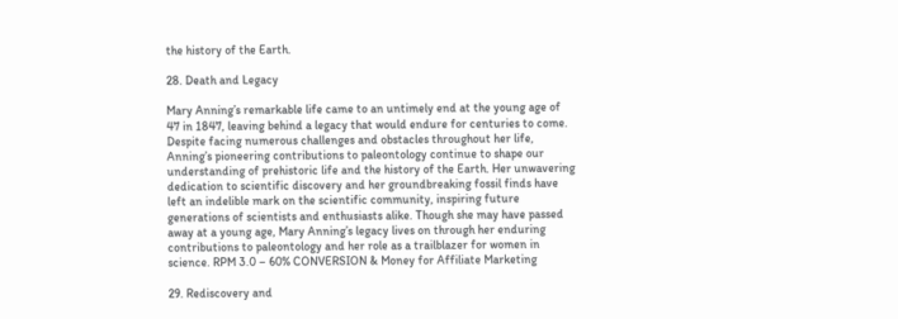the history of the Earth.

28. Death and Legacy

Mary Anning’s remarkable life came to an untimely end at the young age of 47 in 1847, leaving behind a legacy that would endure for centuries to come. Despite facing numerous challenges and obstacles throughout her life, Anning’s pioneering contributions to paleontology continue to shape our understanding of prehistoric life and the history of the Earth. Her unwavering dedication to scientific discovery and her groundbreaking fossil finds have left an indelible mark on the scientific community, inspiring future generations of scientists and enthusiasts alike. Though she may have passed away at a young age, Mary Anning’s legacy lives on through her enduring contributions to paleontology and her role as a trailblazer for women in science. RPM 3.0 – 60% CONVERSION & Money for Affiliate Marketing

29. Rediscovery and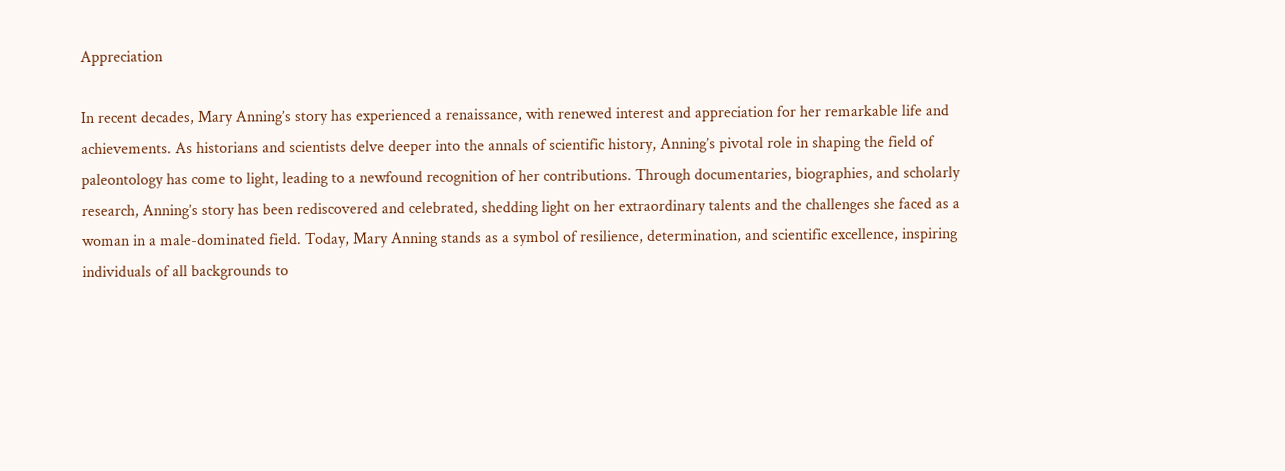Appreciation

In recent decades, Mary Anning’s story has experienced a renaissance, with renewed interest and appreciation for her remarkable life and achievements. As historians and scientists delve deeper into the annals of scientific history, Anning’s pivotal role in shaping the field of paleontology has come to light, leading to a newfound recognition of her contributions. Through documentaries, biographies, and scholarly research, Anning’s story has been rediscovered and celebrated, shedding light on her extraordinary talents and the challenges she faced as a woman in a male-dominated field. Today, Mary Anning stands as a symbol of resilience, determination, and scientific excellence, inspiring individuals of all backgrounds to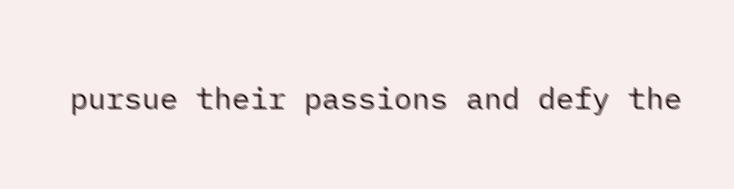pursue their passions and defy the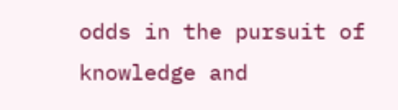odds in the pursuit of knowledge and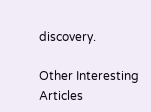discovery.

Other Interesting Articles